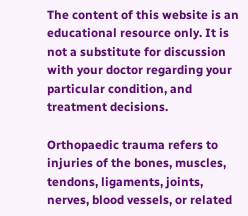The content of this website is an educational resource only. It is not a substitute for discussion with your doctor regarding your particular condition, and treatment decisions.

Orthopaedic trauma refers to injuries of the bones, muscles, tendons, ligaments, joints, nerves, blood vessels, or related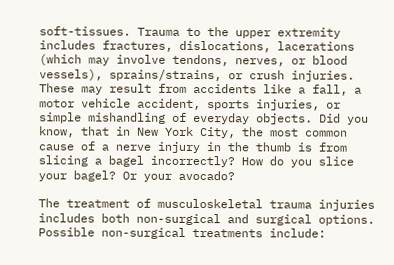soft-tissues. Trauma to the upper extremity includes fractures, dislocations, lacerations (which may involve tendons, nerves, or blood vessels), sprains/strains, or crush injuries. These may result from accidents like a fall, a motor vehicle accident, sports injuries, or simple mishandling of everyday objects. Did you know, that in New York City, the most common cause of a nerve injury in the thumb is from slicing a bagel incorrectly? How do you slice your bagel? Or your avocado?

The treatment of musculoskeletal trauma injuries includes both non-surgical and surgical options. Possible non-surgical treatments include: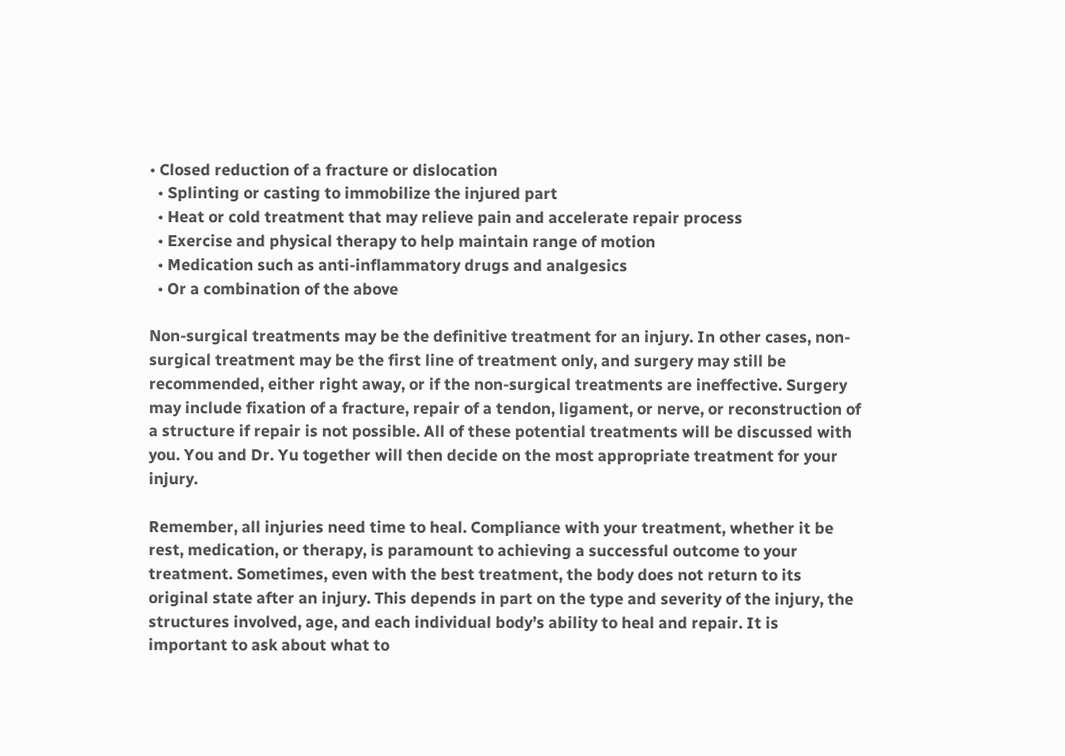• Closed reduction of a fracture or dislocation
  • Splinting or casting to immobilize the injured part
  • Heat or cold treatment that may relieve pain and accelerate repair process
  • Exercise and physical therapy to help maintain range of motion
  • Medication such as anti-inflammatory drugs and analgesics
  • Or a combination of the above

Non-surgical treatments may be the definitive treatment for an injury. In other cases, non-surgical treatment may be the first line of treatment only, and surgery may still be recommended, either right away, or if the non-surgical treatments are ineffective. Surgery may include fixation of a fracture, repair of a tendon, ligament, or nerve, or reconstruction of a structure if repair is not possible. All of these potential treatments will be discussed with you. You and Dr. Yu together will then decide on the most appropriate treatment for your injury.

Remember, all injuries need time to heal. Compliance with your treatment, whether it be rest, medication, or therapy, is paramount to achieving a successful outcome to your treatment. Sometimes, even with the best treatment, the body does not return to its original state after an injury. This depends in part on the type and severity of the injury, the structures involved, age, and each individual body’s ability to heal and repair. It is important to ask about what to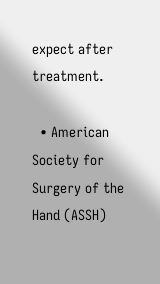expect after treatment.

  • American Society for Surgery of the Hand (ASSH)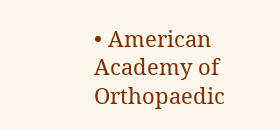• American Academy of Orthopaedic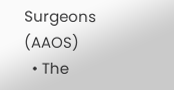Surgeons (AAOS)
  • The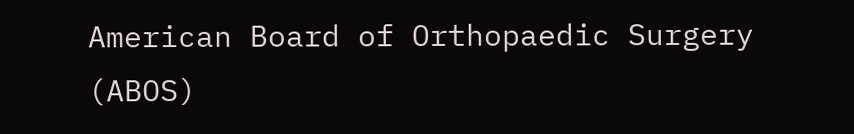American Board of Orthopaedic Surgery (ABOS)